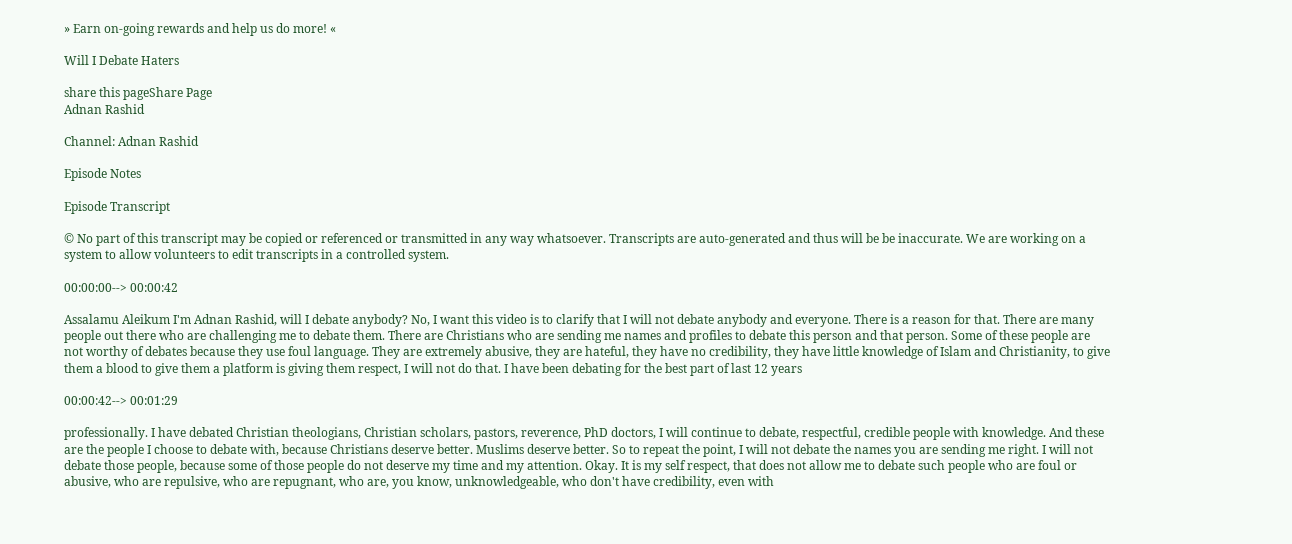» Earn on-going rewards and help us do more! «

Will I Debate Haters

share this pageShare Page
Adnan Rashid

Channel: Adnan Rashid

Episode Notes

Episode Transcript

© No part of this transcript may be copied or referenced or transmitted in any way whatsoever. Transcripts are auto-generated and thus will be be inaccurate. We are working on a system to allow volunteers to edit transcripts in a controlled system.

00:00:00--> 00:00:42

Assalamu Aleikum I'm Adnan Rashid, will I debate anybody? No, I want this video is to clarify that I will not debate anybody and everyone. There is a reason for that. There are many people out there who are challenging me to debate them. There are Christians who are sending me names and profiles to debate this person and that person. Some of these people are not worthy of debates because they use foul language. They are extremely abusive, they are hateful, they have no credibility, they have little knowledge of Islam and Christianity, to give them a blood to give them a platform is giving them respect, I will not do that. I have been debating for the best part of last 12 years

00:00:42--> 00:01:29

professionally. I have debated Christian theologians, Christian scholars, pastors, reverence, PhD doctors, I will continue to debate, respectful, credible people with knowledge. And these are the people I choose to debate with, because Christians deserve better. Muslims deserve better. So to repeat the point, I will not debate the names you are sending me right. I will not debate those people, because some of those people do not deserve my time and my attention. Okay. It is my self respect, that does not allow me to debate such people who are foul or abusive, who are repulsive, who are repugnant, who are, you know, unknowledgeable, who don't have credibility, even with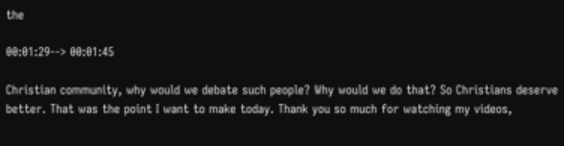the

00:01:29--> 00:01:45

Christian community, why would we debate such people? Why would we do that? So Christians deserve better. That was the point I want to make today. Thank you so much for watching my videos,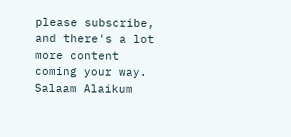please subscribe, and there's a lot more content coming your way. Salaam Alaikum